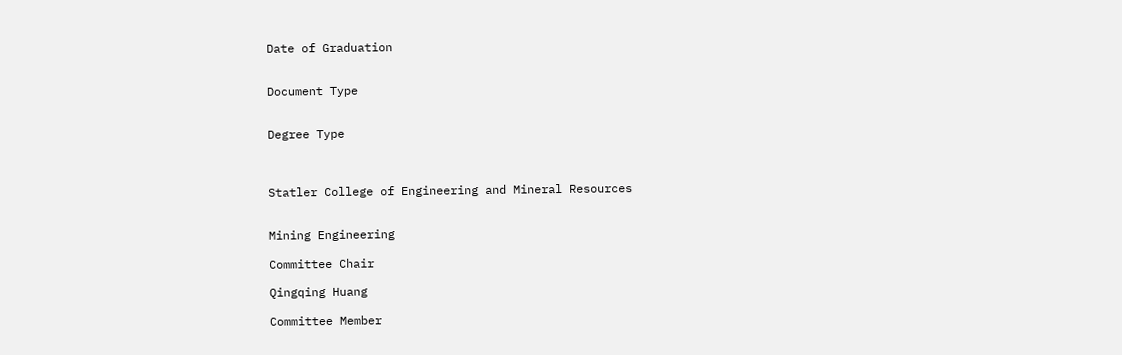Date of Graduation


Document Type


Degree Type



Statler College of Engineering and Mineral Resources


Mining Engineering

Committee Chair

Qingqing Huang

Committee Member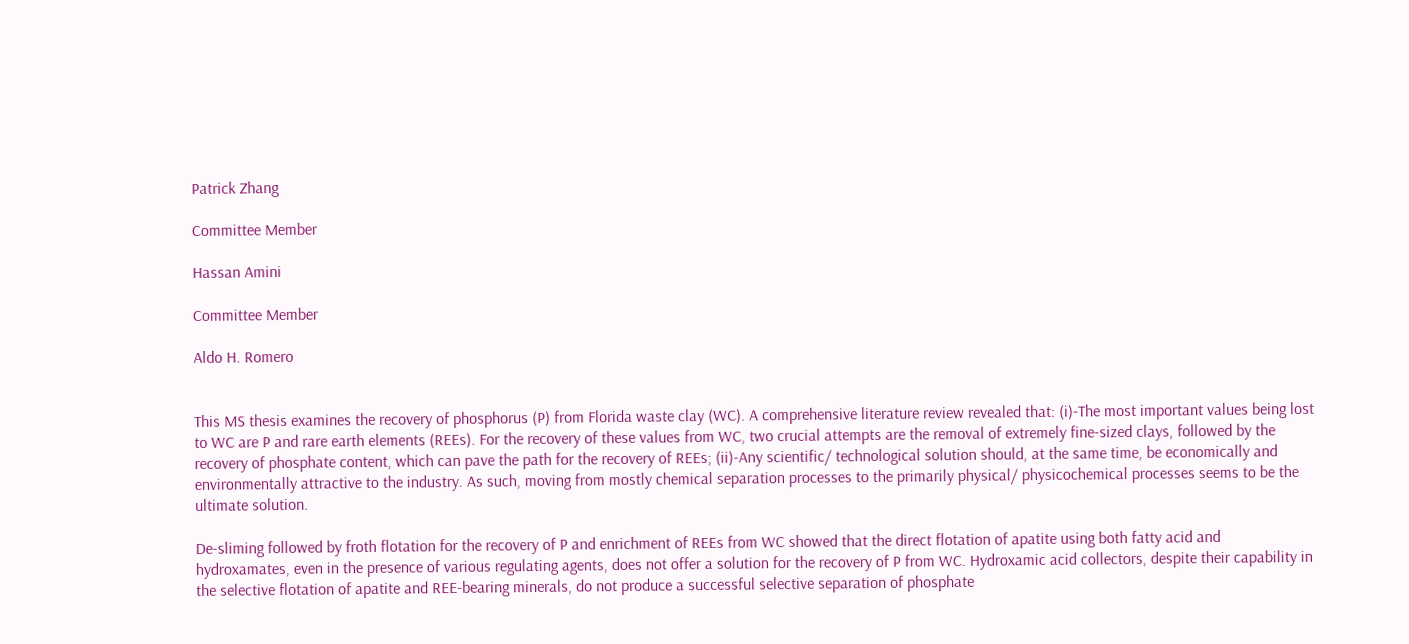Patrick Zhang

Committee Member

Hassan Amini

Committee Member

Aldo H. Romero


This MS thesis examines the recovery of phosphorus (P) from Florida waste clay (WC). A comprehensive literature review revealed that: (i)-The most important values being lost to WC are P and rare earth elements (REEs). For the recovery of these values from WC, two crucial attempts are the removal of extremely fine-sized clays, followed by the recovery of phosphate content, which can pave the path for the recovery of REEs; (ii)-Any scientific/ technological solution should, at the same time, be economically and environmentally attractive to the industry. As such, moving from mostly chemical separation processes to the primarily physical/ physicochemical processes seems to be the ultimate solution.

De-sliming followed by froth flotation for the recovery of P and enrichment of REEs from WC showed that the direct flotation of apatite using both fatty acid and hydroxamates, even in the presence of various regulating agents, does not offer a solution for the recovery of P from WC. Hydroxamic acid collectors, despite their capability in the selective flotation of apatite and REE-bearing minerals, do not produce a successful selective separation of phosphate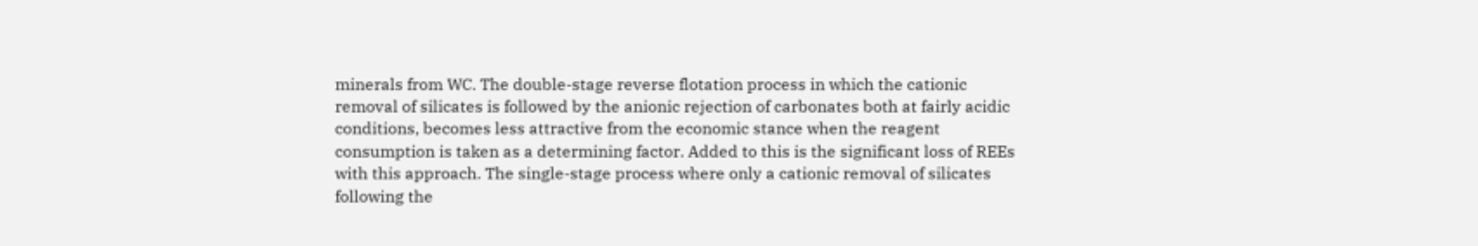minerals from WC. The double-stage reverse flotation process in which the cationic removal of silicates is followed by the anionic rejection of carbonates both at fairly acidic conditions, becomes less attractive from the economic stance when the reagent consumption is taken as a determining factor. Added to this is the significant loss of REEs with this approach. The single-stage process where only a cationic removal of silicates following the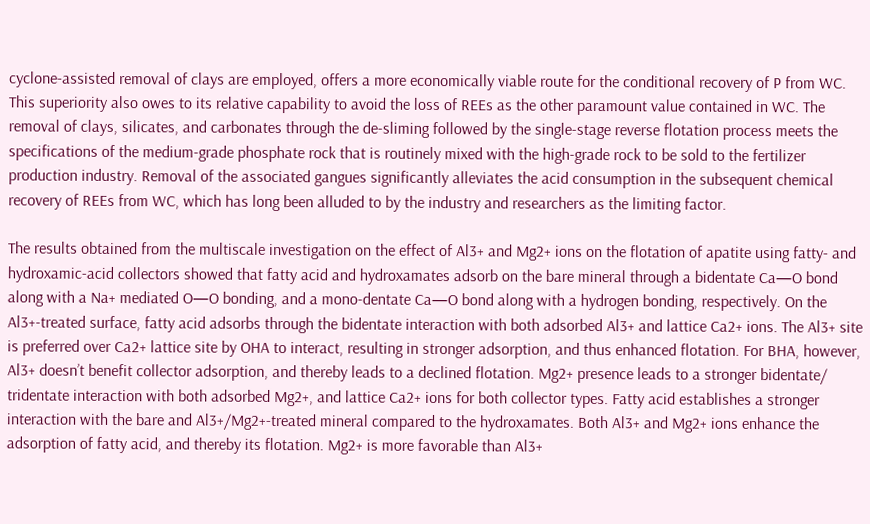cyclone-assisted removal of clays are employed, offers a more economically viable route for the conditional recovery of P from WC. This superiority also owes to its relative capability to avoid the loss of REEs as the other paramount value contained in WC. The removal of clays, silicates, and carbonates through the de-sliming followed by the single-stage reverse flotation process meets the specifications of the medium-grade phosphate rock that is routinely mixed with the high-grade rock to be sold to the fertilizer production industry. Removal of the associated gangues significantly alleviates the acid consumption in the subsequent chemical recovery of REEs from WC, which has long been alluded to by the industry and researchers as the limiting factor.

The results obtained from the multiscale investigation on the effect of Al3+ and Mg2+ ions on the flotation of apatite using fatty- and hydroxamic-acid collectors showed that fatty acid and hydroxamates adsorb on the bare mineral through a bidentate Ca—O bond along with a Na+ mediated O—O bonding, and a mono-dentate Ca—O bond along with a hydrogen bonding, respectively. On the Al3+-treated surface, fatty acid adsorbs through the bidentate interaction with both adsorbed Al3+ and lattice Ca2+ ions. The Al3+ site is preferred over Ca2+ lattice site by OHA to interact, resulting in stronger adsorption, and thus enhanced flotation. For BHA, however, Al3+ doesn’t benefit collector adsorption, and thereby leads to a declined flotation. Mg2+ presence leads to a stronger bidentate/ tridentate interaction with both adsorbed Mg2+, and lattice Ca2+ ions for both collector types. Fatty acid establishes a stronger interaction with the bare and Al3+/Mg2+-treated mineral compared to the hydroxamates. Both Al3+ and Mg2+ ions enhance the adsorption of fatty acid, and thereby its flotation. Mg2+ is more favorable than Al3+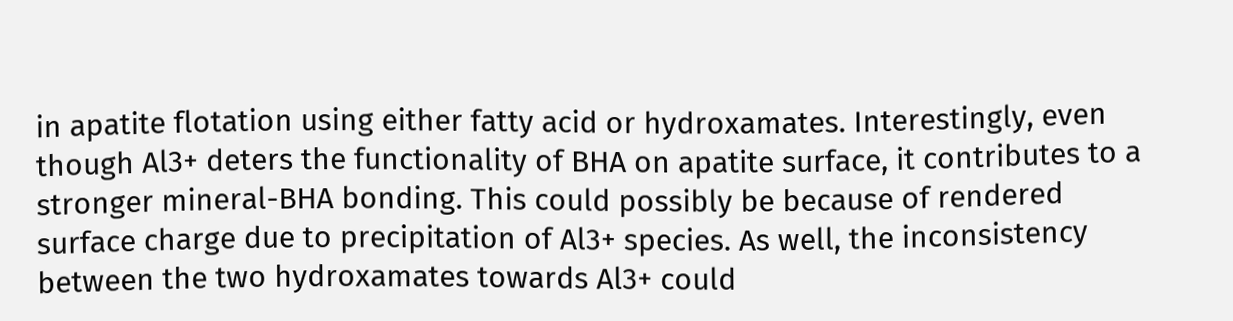in apatite flotation using either fatty acid or hydroxamates. Interestingly, even though Al3+ deters the functionality of BHA on apatite surface, it contributes to a stronger mineral-BHA bonding. This could possibly be because of rendered surface charge due to precipitation of Al3+ species. As well, the inconsistency between the two hydroxamates towards Al3+ could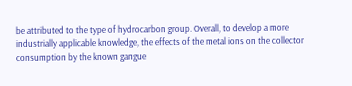be attributed to the type of hydrocarbon group. Overall, to develop a more industrially applicable knowledge, the effects of the metal ions on the collector consumption by the known gangue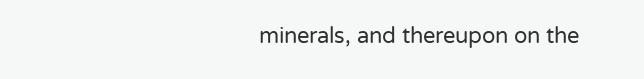minerals, and thereupon on the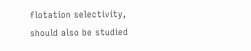flotation selectivity, should also be studied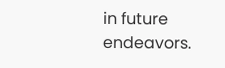in future endeavors.